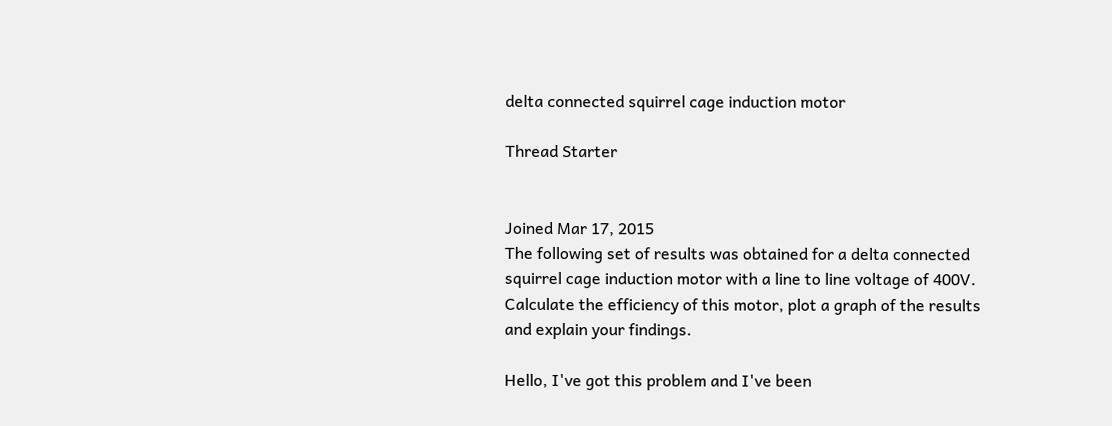delta connected squirrel cage induction motor

Thread Starter


Joined Mar 17, 2015
The following set of results was obtained for a delta connected squirrel cage induction motor with a line to line voltage of 400V. Calculate the efficiency of this motor, plot a graph of the results and explain your findings.

Hello, I've got this problem and I've been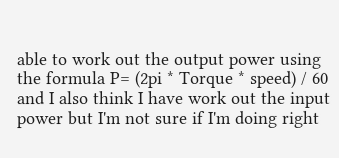able to work out the output power using the formula P= (2pi * Torque * speed) / 60 and I also think I have work out the input power but I'm not sure if I'm doing right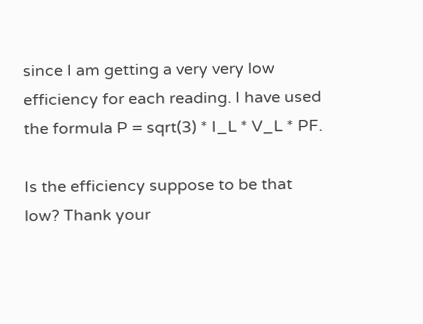since I am getting a very very low efficiency for each reading. I have used the formula P = sqrt(3) * I_L * V_L * PF.

Is the efficiency suppose to be that low? Thank your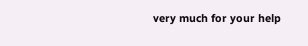very much for your help